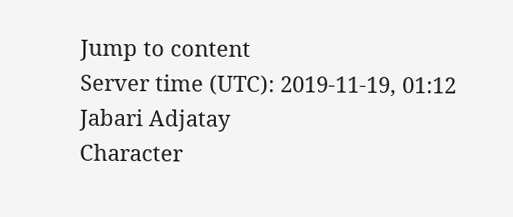Jump to content
Server time (UTC): 2019-11-19, 01:12
Jabari Adjatay
Character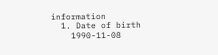information
  1. Date of birth
    1990-11-08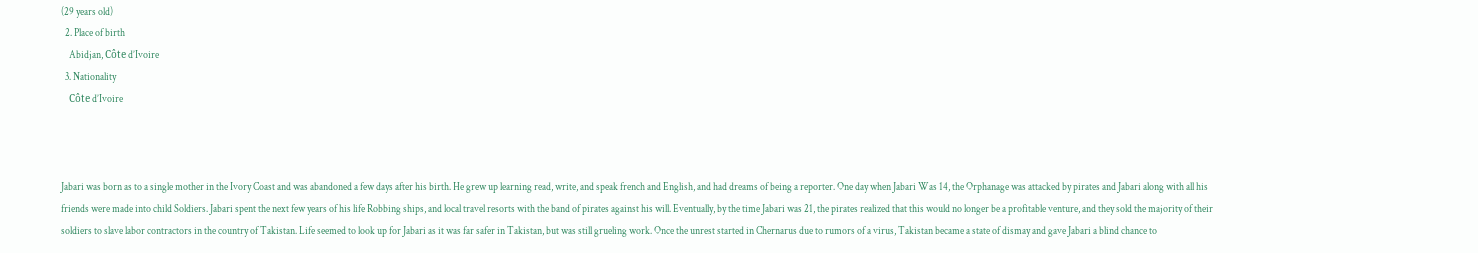(29 years old)
  2. Place of birth
    Abidjan, Côte d’Ivoire
  3. Nationality
    Côte d’Ivoire



Jabari was born as to a single mother in the Ivory Coast and was abandoned a few days after his birth. He grew up learning read, write, and speak french and English, and had dreams of being a reporter. One day when Jabari Was 14, the Orphanage was attacked by pirates and Jabari along with all his friends were made into child Soldiers. Jabari spent the next few years of his life Robbing ships, and local travel resorts with the band of pirates against his will. Eventually, by the time Jabari was 21, the pirates realized that this would no longer be a profitable venture, and they sold the majority of their soldiers to slave labor contractors in the country of Takistan. Life seemed to look up for Jabari as it was far safer in Takistan, but was still grueling work. Once the unrest started in Chernarus due to rumors of a virus, Takistan became a state of dismay and gave Jabari a blind chance to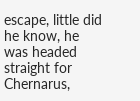escape, little did he know, he was headed straight for Chernarus,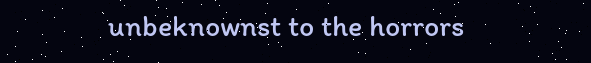unbeknownst to the horrors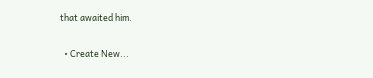that awaited him.

  • Create New...